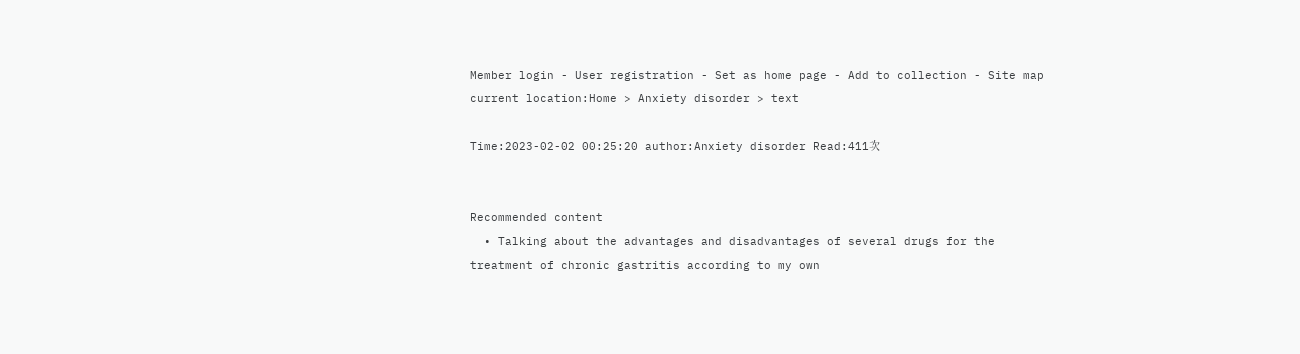Member login - User registration - Set as home page - Add to collection - Site map
current location:Home > Anxiety disorder > text

Time:2023-02-02 00:25:20 author:Anxiety disorder Read:411次


Recommended content
  • Talking about the advantages and disadvantages of several drugs for the treatment of chronic gastritis according to my own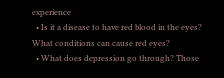experience
  • Is it a disease to have red blood in the eyes? What conditions can cause red eyes?
  • What does depression go through? Those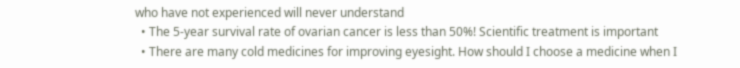who have not experienced will never understand
  • The 5-year survival rate of ovarian cancer is less than 50%! Scientific treatment is important
  • There are many cold medicines for improving eyesight. How should I choose a medicine when I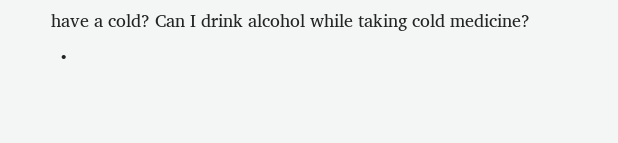have a cold? Can I drink alcohol while taking cold medicine?
  •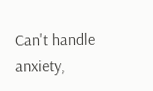Can't handle anxiety,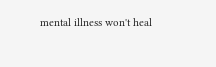mental illness won't heal